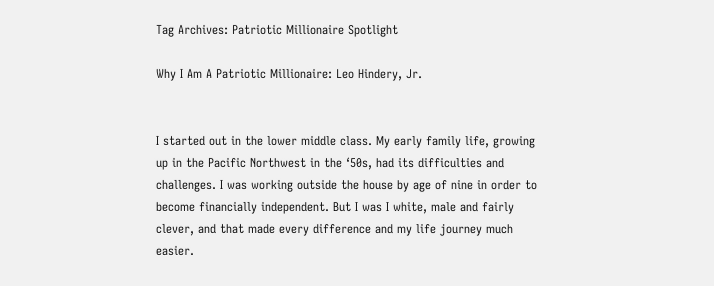Tag Archives: Patriotic Millionaire Spotlight

Why I Am A Patriotic Millionaire: Leo Hindery, Jr.


I started out in the lower middle class. My early family life, growing up in the Pacific Northwest in the ‘50s, had its difficulties and challenges. I was working outside the house by age of nine in order to become financially independent. But I was I white, male and fairly clever, and that made every difference and my life journey much easier.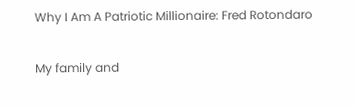Why I Am A Patriotic Millionaire: Fred Rotondaro


My family and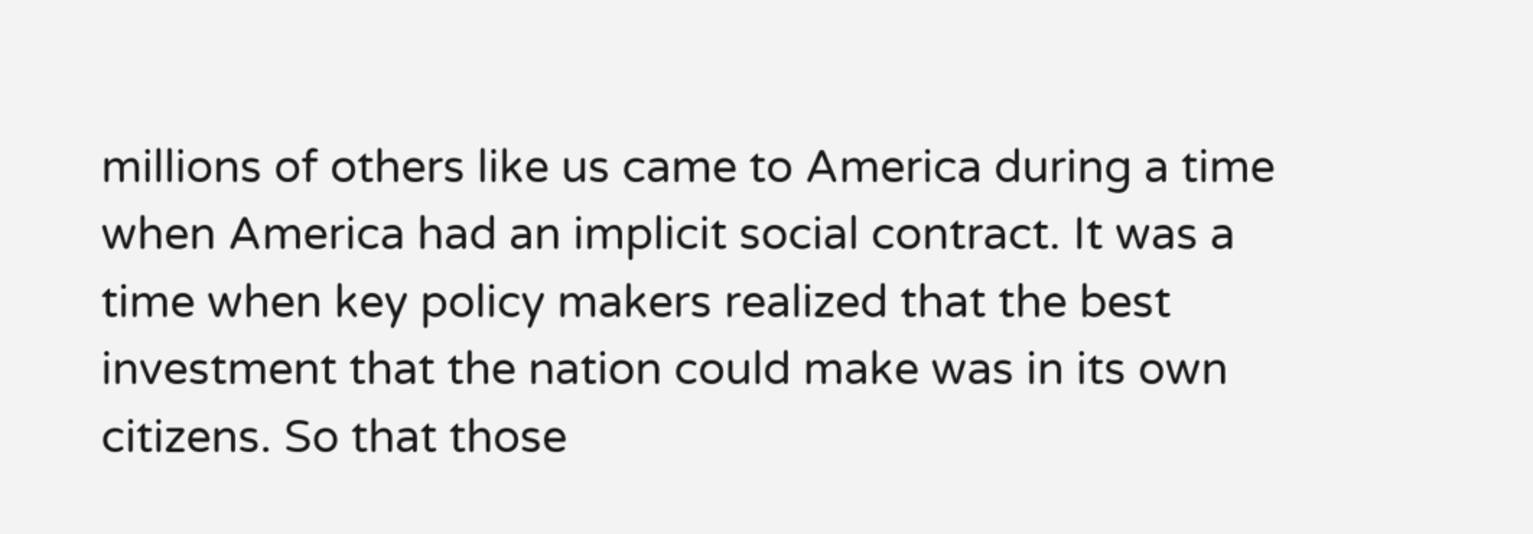millions of others like us came to America during a time when America had an implicit social contract. It was a time when key policy makers realized that the best investment that the nation could make was in its own citizens. So that those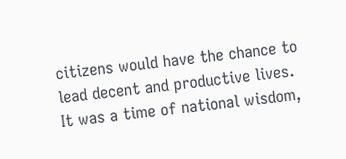citizens would have the chance to lead decent and productive lives. It was a time of national wisdom,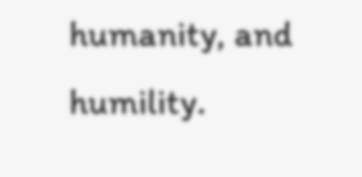humanity, and humility.